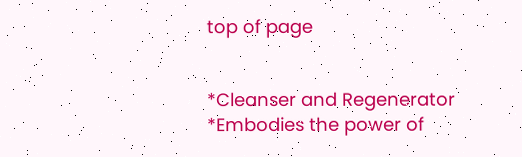top of page


*Cleanser and Regenerator
*Embodies the power of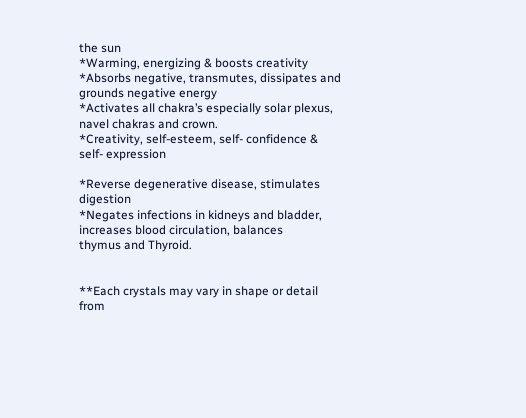the sun
*Warming, energizing & boosts creativity
*Absorbs negative, transmutes, dissipates and grounds negative energy
*Activates all chakra’s especially solar plexus, navel chakras and crown.
*Creativity, self-esteem, self- confidence & self- expression

*Reverse degenerative disease, stimulates digestion
*Negates infections in kidneys and bladder, increases blood circulation, balances
thymus and Thyroid.


**Each crystals may vary in shape or detail from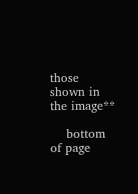those shown in the image**

    bottom of page